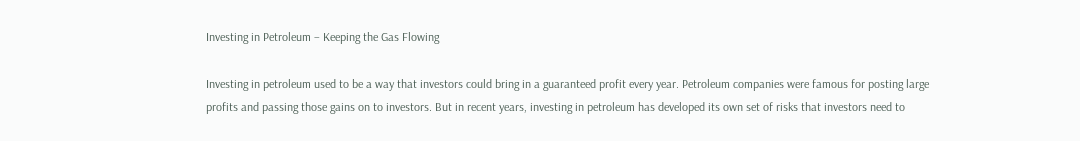Investing in Petroleum – Keeping the Gas Flowing

Investing in petroleum used to be a way that investors could bring in a guaranteed profit every year. Petroleum companies were famous for posting large profits and passing those gains on to investors. But in recent years, investing in petroleum has developed its own set of risks that investors need to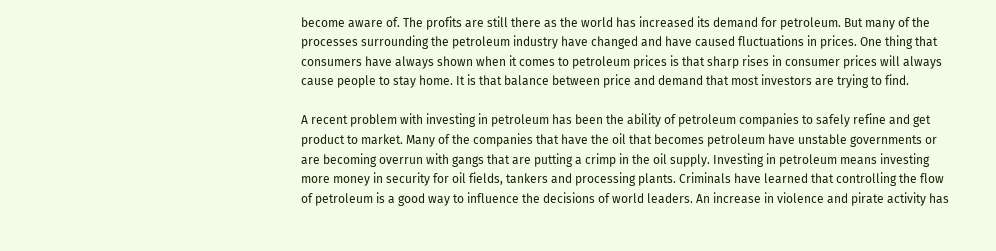become aware of. The profits are still there as the world has increased its demand for petroleum. But many of the processes surrounding the petroleum industry have changed and have caused fluctuations in prices. One thing that consumers have always shown when it comes to petroleum prices is that sharp rises in consumer prices will always cause people to stay home. It is that balance between price and demand that most investors are trying to find.

A recent problem with investing in petroleum has been the ability of petroleum companies to safely refine and get product to market. Many of the companies that have the oil that becomes petroleum have unstable governments or are becoming overrun with gangs that are putting a crimp in the oil supply. Investing in petroleum means investing more money in security for oil fields, tankers and processing plants. Criminals have learned that controlling the flow of petroleum is a good way to influence the decisions of world leaders. An increase in violence and pirate activity has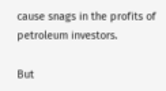cause snags in the profits of petroleum investors.

But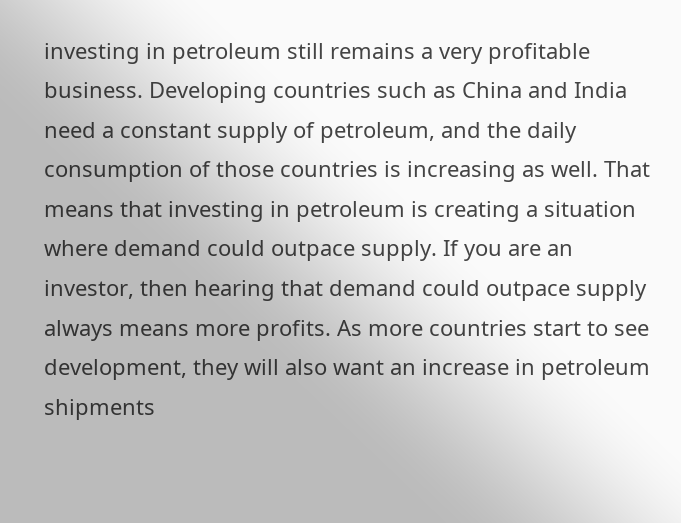investing in petroleum still remains a very profitable business. Developing countries such as China and India need a constant supply of petroleum, and the daily consumption of those countries is increasing as well. That means that investing in petroleum is creating a situation where demand could outpace supply. If you are an investor, then hearing that demand could outpace supply always means more profits. As more countries start to see development, they will also want an increase in petroleum shipments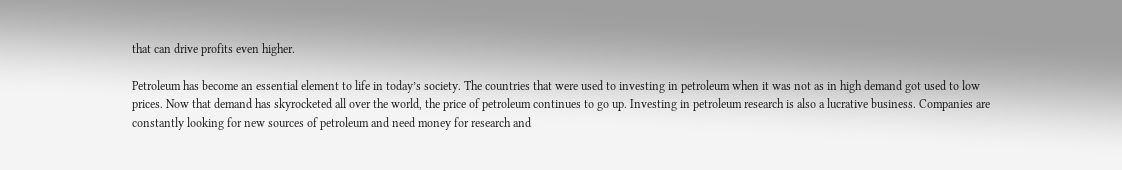that can drive profits even higher.

Petroleum has become an essential element to life in today’s society. The countries that were used to investing in petroleum when it was not as in high demand got used to low prices. Now that demand has skyrocketed all over the world, the price of petroleum continues to go up. Investing in petroleum research is also a lucrative business. Companies are constantly looking for new sources of petroleum and need money for research and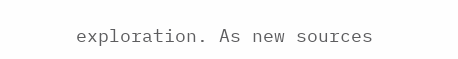exploration. As new sources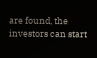are found, the investors can start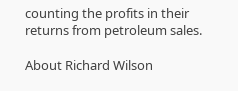counting the profits in their returns from petroleum sales.

About Richard Wilson